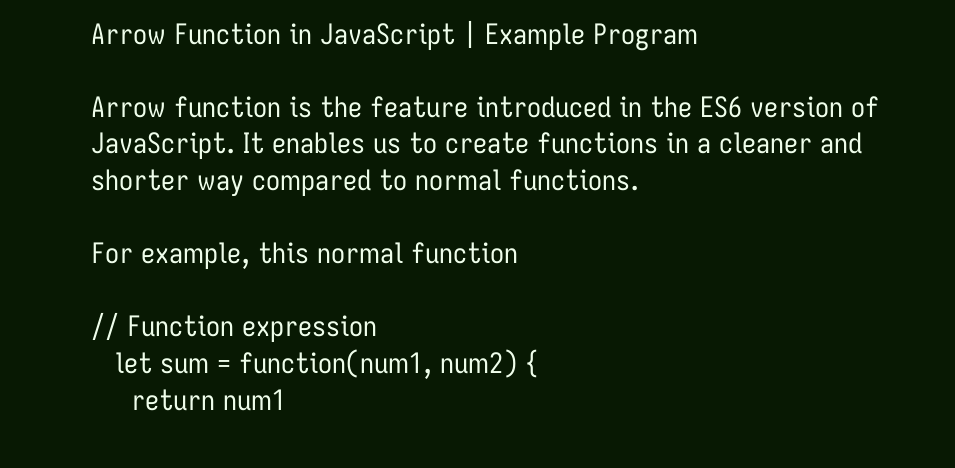Arrow Function in JavaScript | Example Program

Arrow function is the feature introduced in the ES6 version of JavaScript. It enables us to create functions in a cleaner and shorter way compared to normal functions.

For example, this normal function

// Function expression
   let sum = function(num1, num2) {
     return num1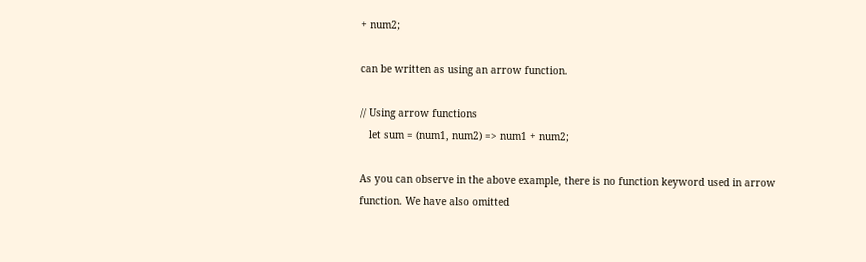+ num2;

can be written as using an arrow function.

// Using arrow functions
   let sum = (num1, num2) => num1 + num2;

As you can observe in the above example, there is no function keyword used in arrow function. We have also omitted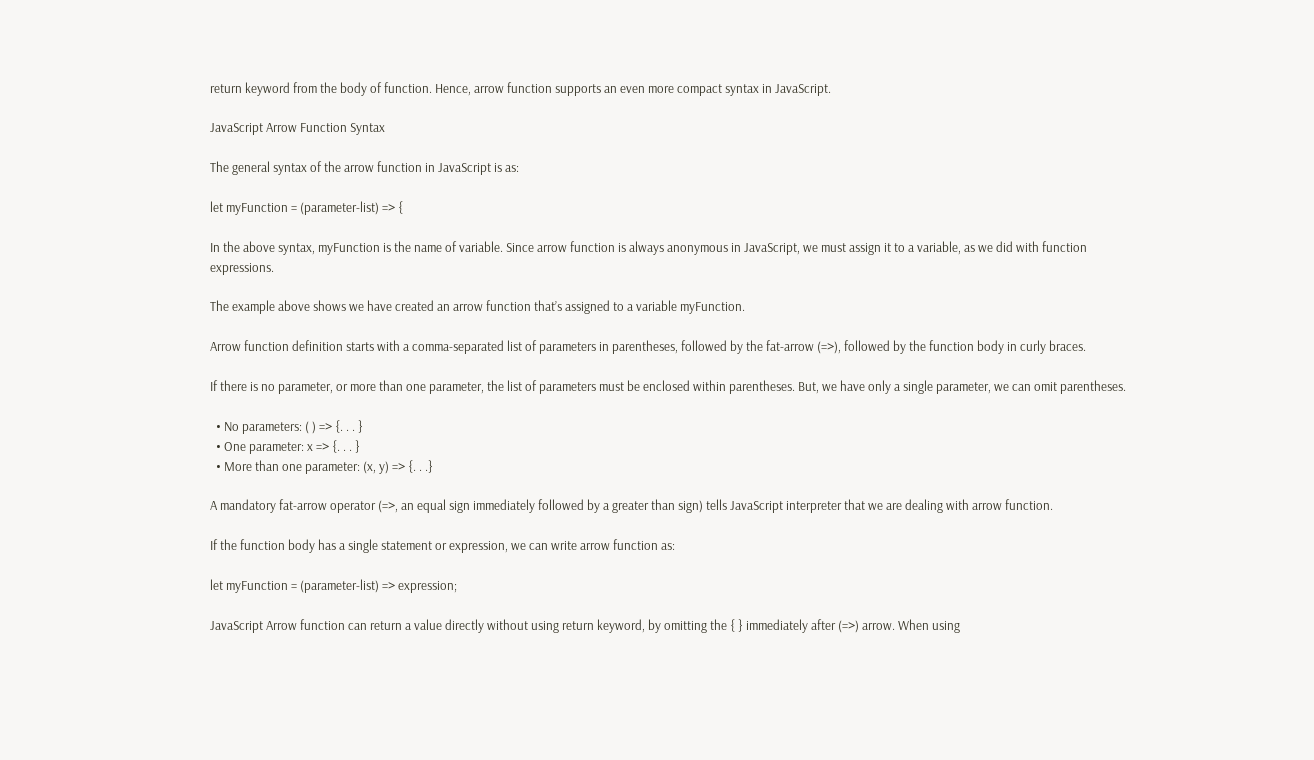return keyword from the body of function. Hence, arrow function supports an even more compact syntax in JavaScript.

JavaScript Arrow Function Syntax

The general syntax of the arrow function in JavaScript is as:

let myFunction = (parameter-list) => {

In the above syntax, myFunction is the name of variable. Since arrow function is always anonymous in JavaScript, we must assign it to a variable, as we did with function expressions.

The example above shows we have created an arrow function that’s assigned to a variable myFunction.

Arrow function definition starts with a comma-separated list of parameters in parentheses, followed by the fat-arrow (=>), followed by the function body in curly braces.

If there is no parameter, or more than one parameter, the list of parameters must be enclosed within parentheses. But, we have only a single parameter, we can omit parentheses.

  • No parameters: ( ) => {. . . }
  • One parameter: x => {. . . }
  • More than one parameter: (x, y) => {. . .}

A mandatory fat-arrow operator (=>, an equal sign immediately followed by a greater than sign) tells JavaScript interpreter that we are dealing with arrow function.

If the function body has a single statement or expression, we can write arrow function as:

let myFunction = (parameter-list) => expression;

JavaScript Arrow function can return a value directly without using return keyword, by omitting the { } immediately after (=>) arrow. When using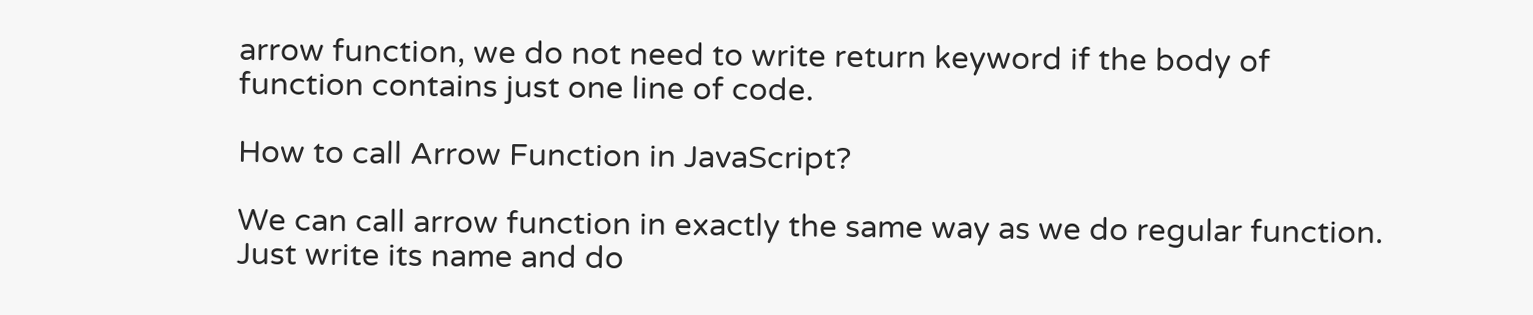arrow function, we do not need to write return keyword if the body of function contains just one line of code.

How to call Arrow Function in JavaScript?

We can call arrow function in exactly the same way as we do regular function. Just write its name and do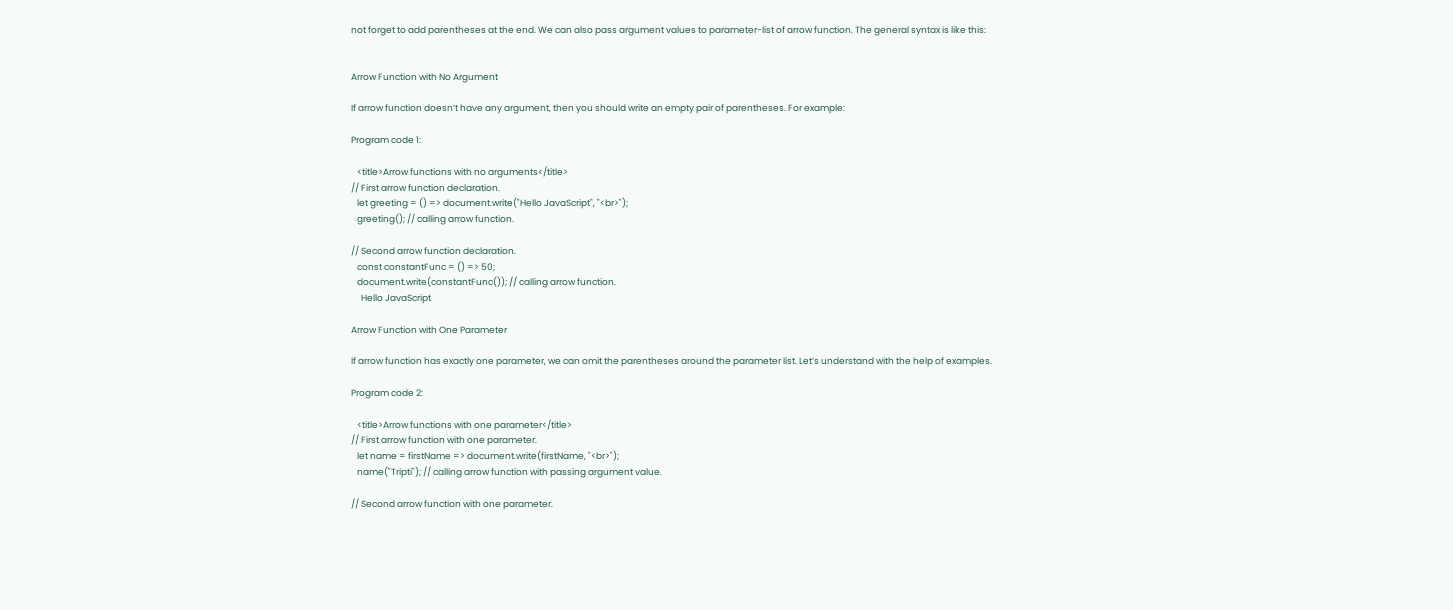not forget to add parentheses at the end. We can also pass argument values to parameter-list of arrow function. The general syntax is like this:


Arrow Function with No Argument

If arrow function doesn’t have any argument, then you should write an empty pair of parentheses. For example:

Program code 1:

   <title>Arrow functions with no arguments</title>
// First arrow function declaration.
   let greeting = () => document.write("Hello JavaScript", "<br>");
   greeting(); // calling arrow function.

// Second arrow function declaration.
   const constantFunc = () => 50;
   document.write(constantFunc()); // calling arrow function.
     Hello JavaScript

Arrow Function with One Parameter

If arrow function has exactly one parameter, we can omit the parentheses around the parameter list. Let’s understand with the help of examples.

Program code 2:

   <title>Arrow functions with one parameter</title>
// First arrow function with one parameter.
   let name = firstName => document.write(firstName, "<br>");
   name("Tripti"); // calling arrow function with passing argument value.

// Second arrow function with one parameter.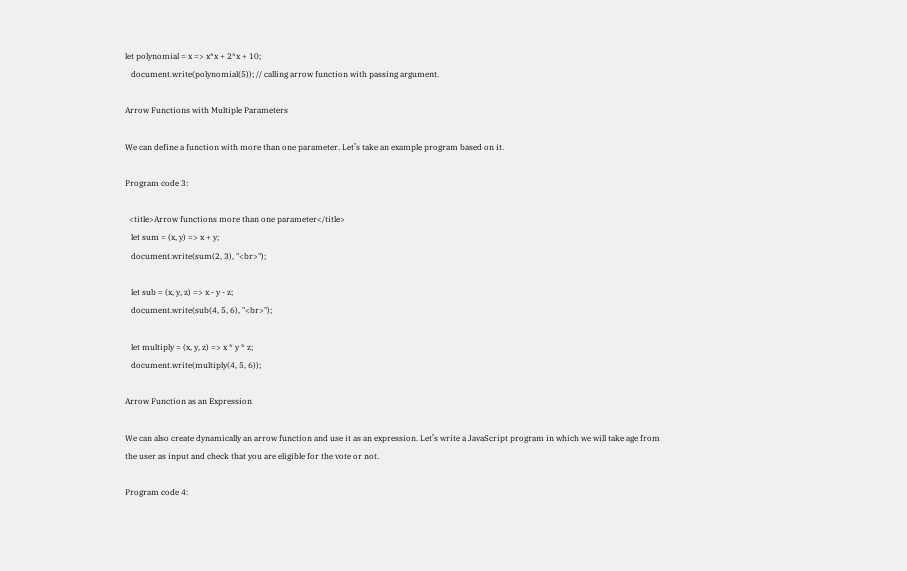let polynomial = x => x*x + 2*x + 10;
   document.write(polynomial(5)); // calling arrow function with passing argument.

Arrow Functions with Multiple Parameters

We can define a function with more than one parameter. Let’s take an example program based on it.

Program code 3:

  <title>Arrow functions more than one parameter</title>
   let sum = (x, y) => x + y;
   document.write(sum(2, 3), "<br>");

   let sub = (x, y, z) => x - y - z;
   document.write(sub(4, 5, 6), "<br>");

   let multiply = (x, y, z) => x * y * z;
   document.write(multiply(4, 5, 6));

Arrow Function as an Expression

We can also create dynamically an arrow function and use it as an expression. Let’s write a JavaScript program in which we will take age from the user as input and check that you are eligible for the vote or not.

Program code 4: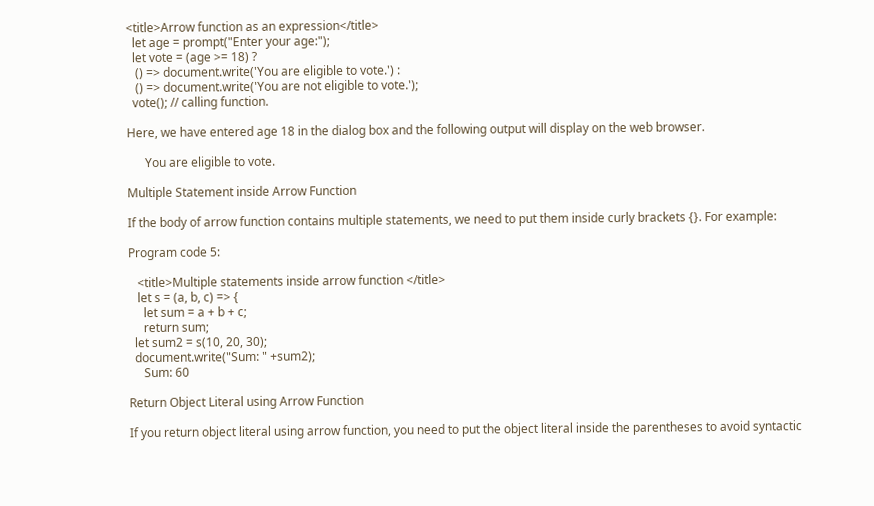<title>Arrow function as an expression</title>
  let age = prompt("Enter your age:");
  let vote = (age >= 18) ?
   () => document.write('You are eligible to vote.') :
   () => document.write('You are not eligible to vote.');
  vote(); // calling function.

Here, we have entered age 18 in the dialog box and the following output will display on the web browser.

      You are eligible to vote.

Multiple Statement inside Arrow Function

If the body of arrow function contains multiple statements, we need to put them inside curly brackets {}. For example:

Program code 5:

   <title>Multiple statements inside arrow function </title>
   let s = (a, b, c) => {
     let sum = a + b + c;
     return sum;
  let sum2 = s(10, 20, 30);
  document.write("Sum: " +sum2);
     Sum: 60

Return Object Literal using Arrow Function

If you return object literal using arrow function, you need to put the object literal inside the parentheses to avoid syntactic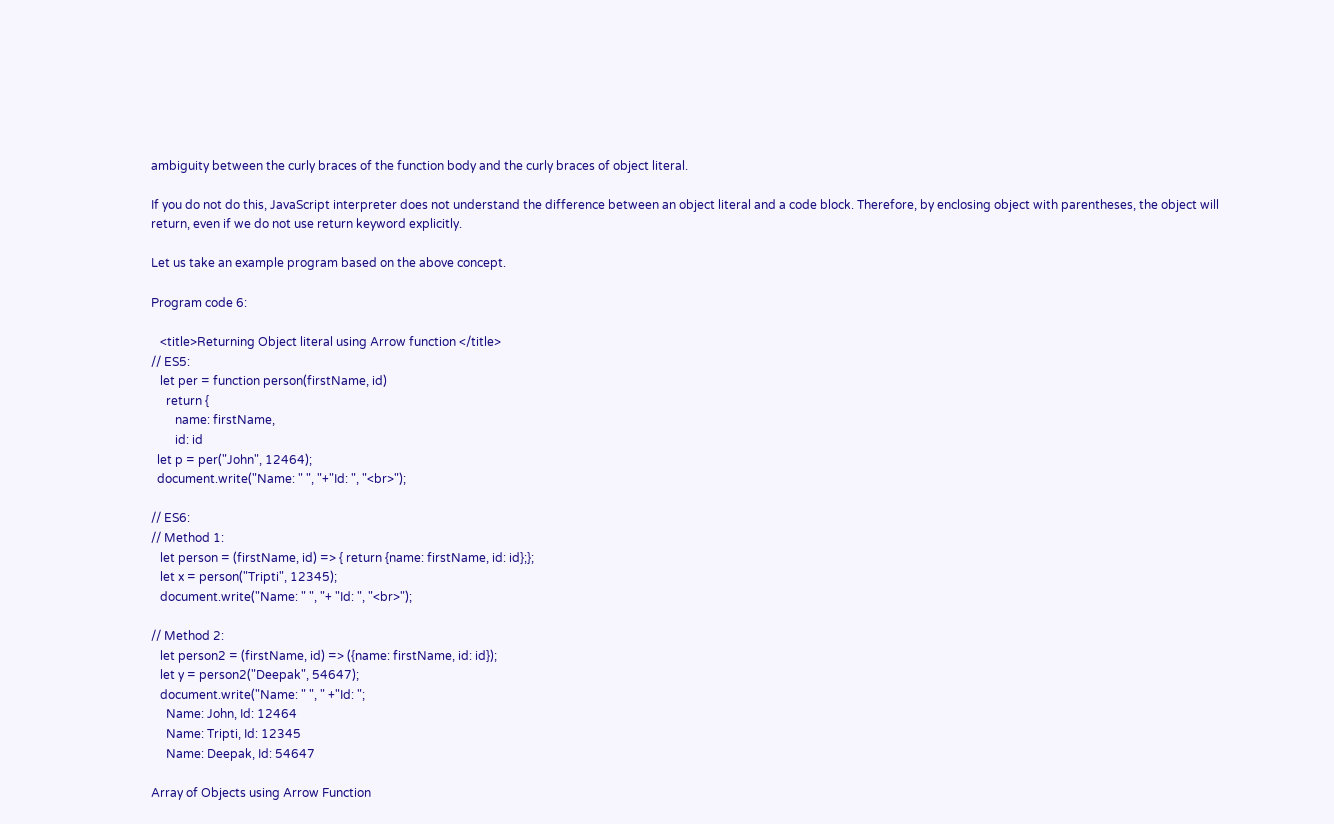ambiguity between the curly braces of the function body and the curly braces of object literal.

If you do not do this, JavaScript interpreter does not understand the difference between an object literal and a code block. Therefore, by enclosing object with parentheses, the object will return, even if we do not use return keyword explicitly.

Let us take an example program based on the above concept.

Program code 6:

   <title>Returning Object literal using Arrow function </title>
// ES5:
   let per = function person(firstName, id)
     return {
        name: firstName,
        id: id
  let p = per("John", 12464);
  document.write("Name: " ", "+"Id: ", "<br>");

// ES6:
// Method 1:
   let person = (firstName, id) => { return {name: firstName, id: id};};
   let x = person("Tripti", 12345);
   document.write("Name: " ", "+ "Id: ", "<br>");

// Method 2:
   let person2 = (firstName, id) => ({name: firstName, id: id});
   let y = person2("Deepak", 54647);
   document.write("Name: " ", " +"Id: ";
     Name: John, Id: 12464
     Name: Tripti, Id: 12345
     Name: Deepak, Id: 54647

Array of Objects using Arrow Function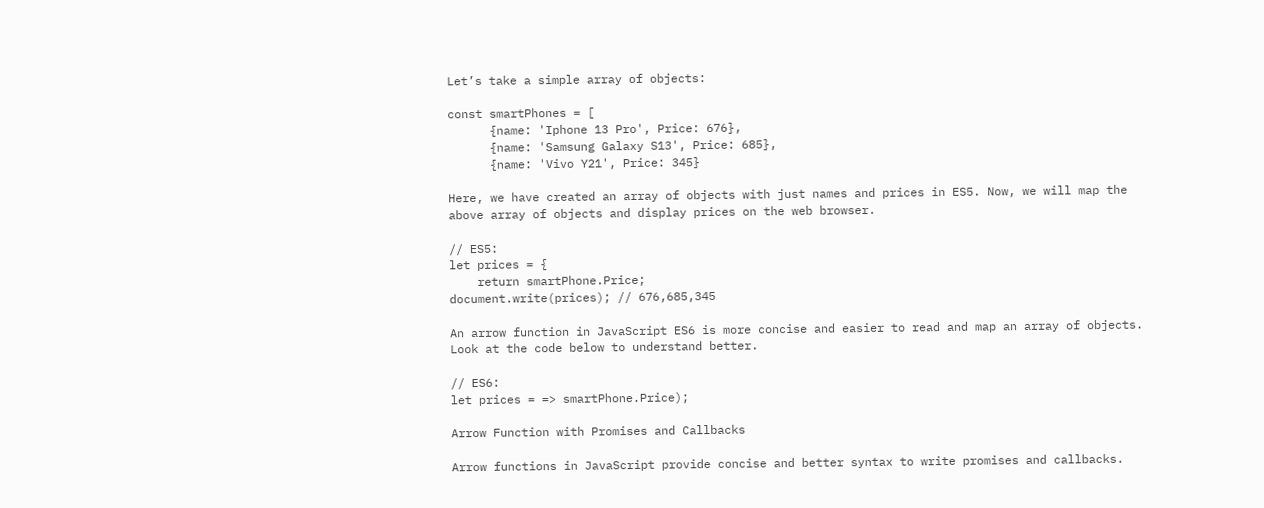Let’s take a simple array of objects:

const smartPhones = [
      {name: 'Iphone 13 Pro', Price: 676},
      {name: 'Samsung Galaxy S13', Price: 685},
      {name: 'Vivo Y21', Price: 345}

Here, we have created an array of objects with just names and prices in ES5. Now, we will map the above array of objects and display prices on the web browser.

// ES5:
let prices = {
    return smartPhone.Price;
document.write(prices); // 676,685,345

An arrow function in JavaScript ES6 is more concise and easier to read and map an array of objects. Look at the code below to understand better.

// ES6:
let prices = => smartPhone.Price);

Arrow Function with Promises and Callbacks

Arrow functions in JavaScript provide concise and better syntax to write promises and callbacks.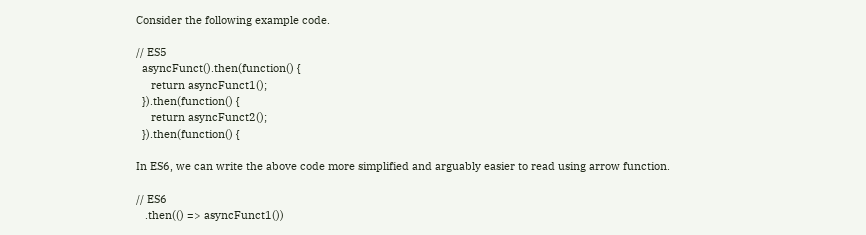Consider the following example code.

// ES5
  asyncFunct().then(function() {
     return asyncFunct1();
  }).then(function() {
     return asyncFunct2();
  }).then(function() {

In ES6, we can write the above code more simplified and arguably easier to read using arrow function.

// ES6
   .then(() => asyncFunct1())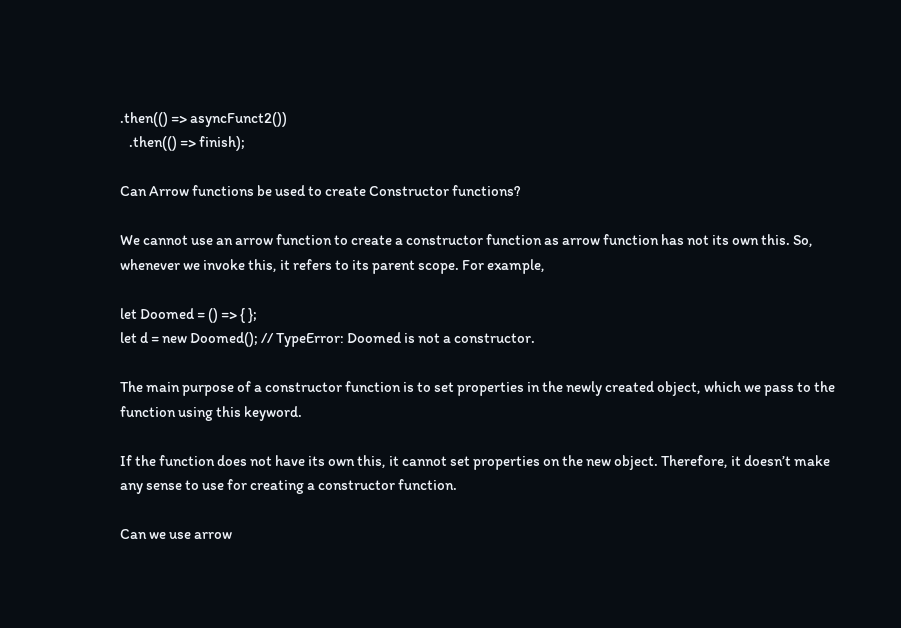.then(() => asyncFunct2())
   .then(() => finish);

Can Arrow functions be used to create Constructor functions?

We cannot use an arrow function to create a constructor function as arrow function has not its own this. So, whenever we invoke this, it refers to its parent scope. For example,

let Doomed = () => { };
let d = new Doomed(); // TypeError: Doomed is not a constructor.

The main purpose of a constructor function is to set properties in the newly created object, which we pass to the function using this keyword.

If the function does not have its own this, it cannot set properties on the new object. Therefore, it doesn’t make any sense to use for creating a constructor function.

Can we use arrow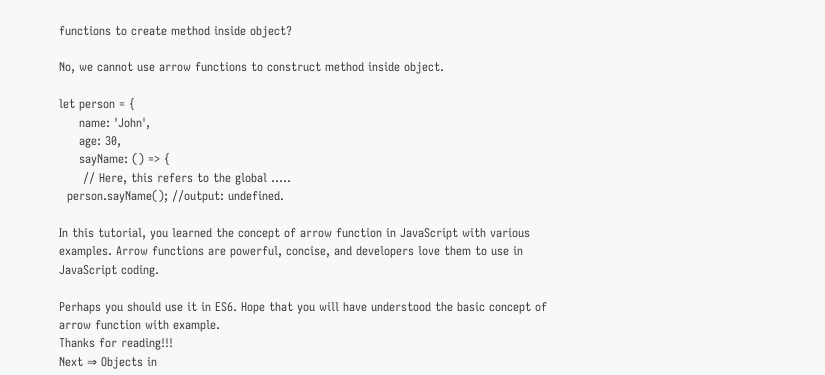functions to create method inside object?

No, we cannot use arrow functions to construct method inside object.

let person = {
     name: 'John',
     age: 30,
     sayName: () => {
      // Here, this refers to the global .....
  person.sayName(); //output: undefined.

In this tutorial, you learned the concept of arrow function in JavaScript with various examples. Arrow functions are powerful, concise, and developers love them to use in JavaScript coding.

Perhaps you should use it in ES6. Hope that you will have understood the basic concept of arrow function with example.
Thanks for reading!!!
Next ⇒ Objects in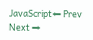JavaScript⇐ Prev Next ⇒